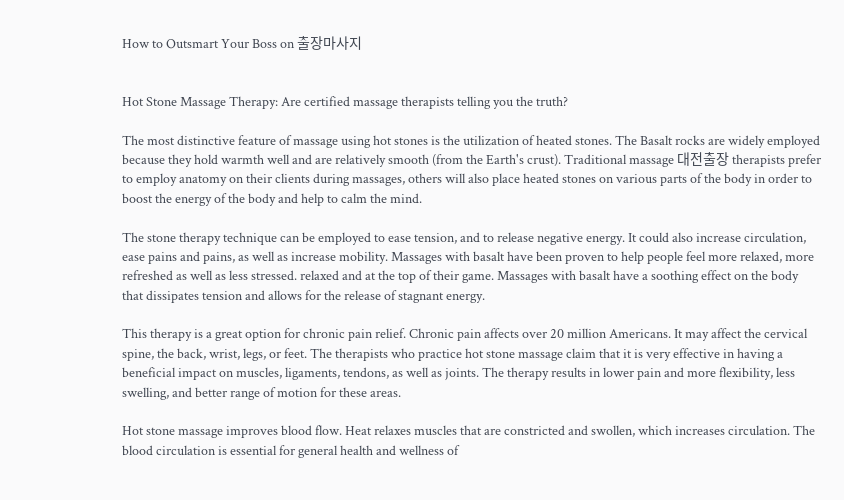How to Outsmart Your Boss on 출장마사지


Hot Stone Massage Therapy: Are certified massage therapists telling you the truth?

The most distinctive feature of massage using hot stones is the utilization of heated stones. The Basalt rocks are widely employed because they hold warmth well and are relatively smooth (from the Earth's crust). Traditional massage 대전출장 therapists prefer to employ anatomy on their clients during massages, others will also place heated stones on various parts of the body in order to boost the energy of the body and help to calm the mind.

The stone therapy technique can be employed to ease tension, and to release negative energy. It could also increase circulation, ease pains and pains, as well as increase mobility. Massages with basalt have been proven to help people feel more relaxed, more refreshed as well as less stressed. relaxed and at the top of their game. Massages with basalt have a soothing effect on the body that dissipates tension and allows for the release of stagnant energy.

This therapy is a great option for chronic pain relief. Chronic pain affects over 20 million Americans. It may affect the cervical spine, the back, wrist, legs, or feet. The therapists who practice hot stone massage claim that it is very effective in having a beneficial impact on muscles, ligaments, tendons, as well as joints. The therapy results in lower pain and more flexibility, less swelling, and better range of motion for these areas.

Hot stone massage improves blood flow. Heat relaxes muscles that are constricted and swollen, which increases circulation. The blood circulation is essential for general health and wellness of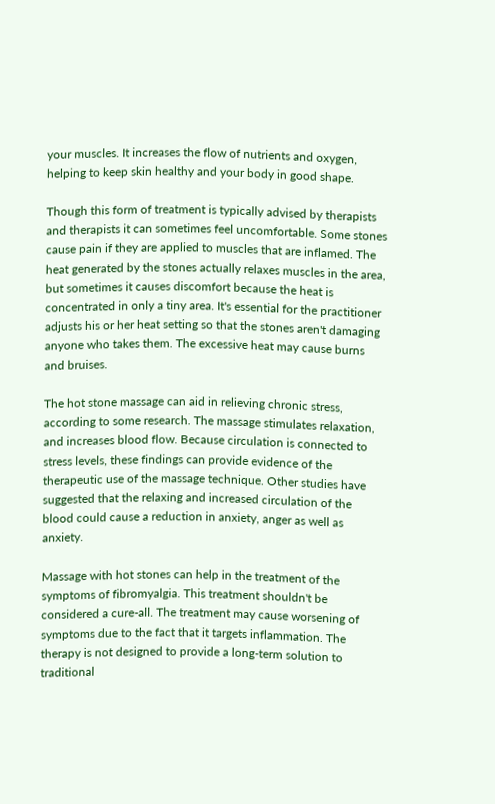your muscles. It increases the flow of nutrients and oxygen, helping to keep skin healthy and your body in good shape.

Though this form of treatment is typically advised by therapists and therapists it can sometimes feel uncomfortable. Some stones cause pain if they are applied to muscles that are inflamed. The heat generated by the stones actually relaxes muscles in the area, but sometimes it causes discomfort because the heat is concentrated in only a tiny area. It's essential for the practitioner adjusts his or her heat setting so that the stones aren't damaging anyone who takes them. The excessive heat may cause burns and bruises.

The hot stone massage can aid in relieving chronic stress, according to some research. The massage stimulates relaxation, and increases blood flow. Because circulation is connected to stress levels, these findings can provide evidence of the therapeutic use of the massage technique. Other studies have suggested that the relaxing and increased circulation of the blood could cause a reduction in anxiety, anger as well as anxiety.

Massage with hot stones can help in the treatment of the symptoms of fibromyalgia. This treatment shouldn't be considered a cure-all. The treatment may cause worsening of symptoms due to the fact that it targets inflammation. The therapy is not designed to provide a long-term solution to traditional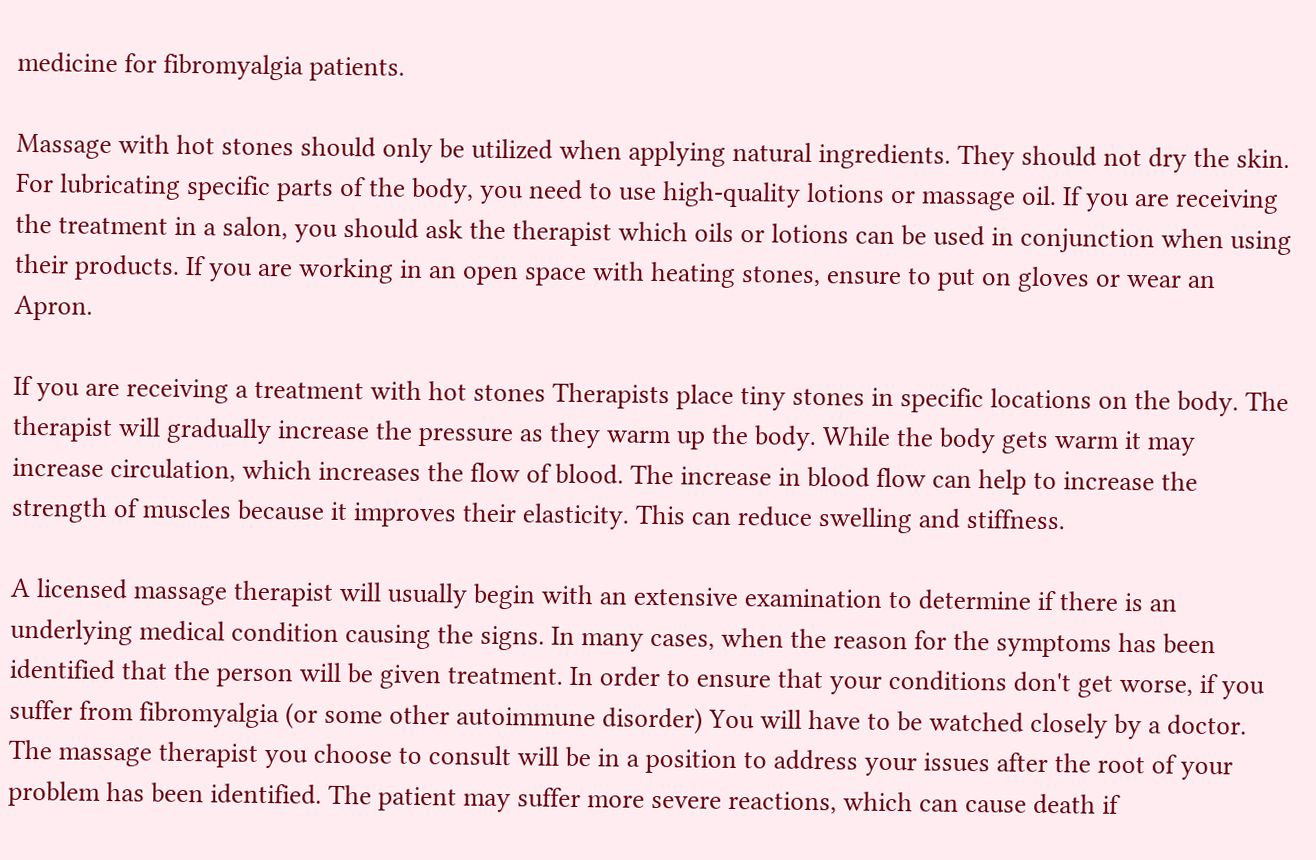medicine for fibromyalgia patients.

Massage with hot stones should only be utilized when applying natural ingredients. They should not dry the skin. For lubricating specific parts of the body, you need to use high-quality lotions or massage oil. If you are receiving the treatment in a salon, you should ask the therapist which oils or lotions can be used in conjunction when using their products. If you are working in an open space with heating stones, ensure to put on gloves or wear an Apron.

If you are receiving a treatment with hot stones Therapists place tiny stones in specific locations on the body. The therapist will gradually increase the pressure as they warm up the body. While the body gets warm it may increase circulation, which increases the flow of blood. The increase in blood flow can help to increase the strength of muscles because it improves their elasticity. This can reduce swelling and stiffness.

A licensed massage therapist will usually begin with an extensive examination to determine if there is an underlying medical condition causing the signs. In many cases, when the reason for the symptoms has been identified that the person will be given treatment. In order to ensure that your conditions don't get worse, if you suffer from fibromyalgia (or some other autoimmune disorder) You will have to be watched closely by a doctor. The massage therapist you choose to consult will be in a position to address your issues after the root of your problem has been identified. The patient may suffer more severe reactions, which can cause death if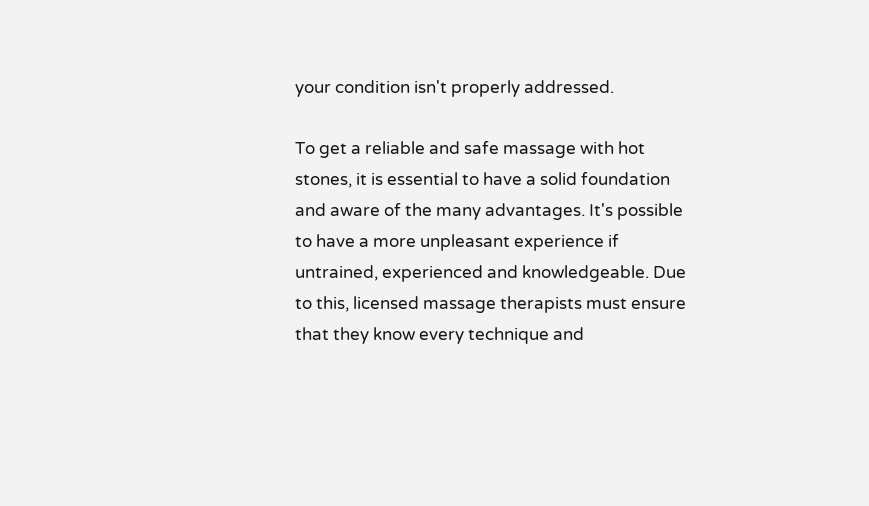your condition isn't properly addressed.

To get a reliable and safe massage with hot stones, it is essential to have a solid foundation and aware of the many advantages. It's possible to have a more unpleasant experience if untrained, experienced and knowledgeable. Due to this, licensed massage therapists must ensure that they know every technique and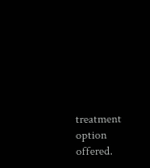treatment option offered.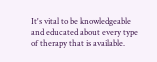It's vital to be knowledgeable and educated about every type of therapy that is available.